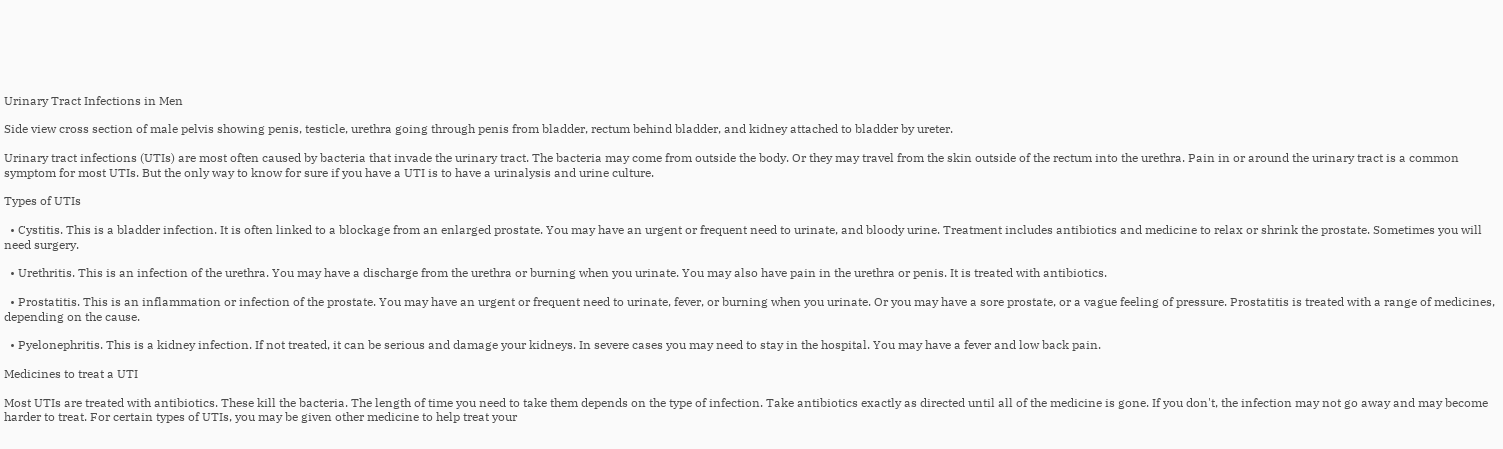Urinary Tract Infections in Men

Side view cross section of male pelvis showing penis, testicle, urethra going through penis from bladder, rectum behind bladder, and kidney attached to bladder by ureter.

Urinary tract infections (UTIs) are most often caused by bacteria that invade the urinary tract. The bacteria may come from outside the body. Or they may travel from the skin outside of the rectum into the urethra. Pain in or around the urinary tract is a common symptom for most UTIs. But the only way to know for sure if you have a UTI is to have a urinalysis and urine culture.

Types of UTIs

  • Cystitis. This is a bladder infection. It is often linked to a blockage from an enlarged prostate. You may have an urgent or frequent need to urinate, and bloody urine. Treatment includes antibiotics and medicine to relax or shrink the prostate. Sometimes you will need surgery.

  • Urethritis. This is an infection of the urethra. You may have a discharge from the urethra or burning when you urinate. You may also have pain in the urethra or penis. It is treated with antibiotics.

  • Prostatitis. This is an inflammation or infection of the prostate. You may have an urgent or frequent need to urinate, fever, or burning when you urinate. Or you may have a sore prostate, or a vague feeling of pressure. Prostatitis is treated with a range of medicines, depending on the cause.

  • Pyelonephritis. This is a kidney infection. If not treated, it can be serious and damage your kidneys. In severe cases you may need to stay in the hospital. You may have a fever and low back pain.

Medicines to treat a UTI

Most UTIs are treated with antibiotics. These kill the bacteria. The length of time you need to take them depends on the type of infection. Take antibiotics exactly as directed until all of the medicine is gone. If you don't, the infection may not go away and may become harder to treat. For certain types of UTIs, you may be given other medicine to help treat your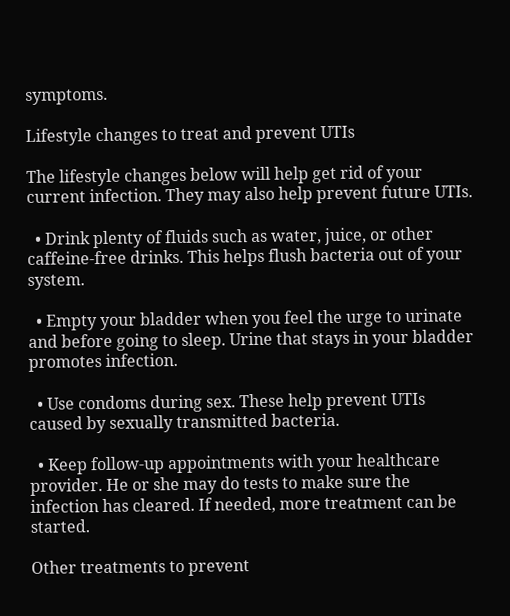symptoms.

Lifestyle changes to treat and prevent UTIs

The lifestyle changes below will help get rid of your current infection. They may also help prevent future UTIs.

  • Drink plenty of fluids such as water, juice, or other caffeine-free drinks. This helps flush bacteria out of your system.

  • Empty your bladder when you feel the urge to urinate and before going to sleep. Urine that stays in your bladder promotes infection.

  • Use condoms during sex. These help prevent UTIs caused by sexually transmitted bacteria.

  • Keep follow-up appointments with your healthcare provider. He or she may do tests to make sure the infection has cleared. If needed, more treatment can be started.

Other treatments to prevent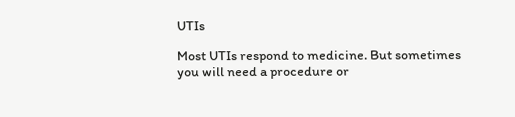UTIs

Most UTIs respond to medicine. But sometimes you will need a procedure or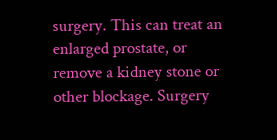surgery. This can treat an enlarged prostate, or remove a kidney stone or other blockage. Surgery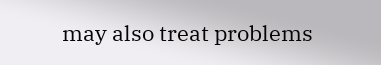may also treat problems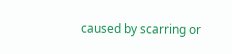caused by scarring or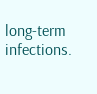long-term infections.